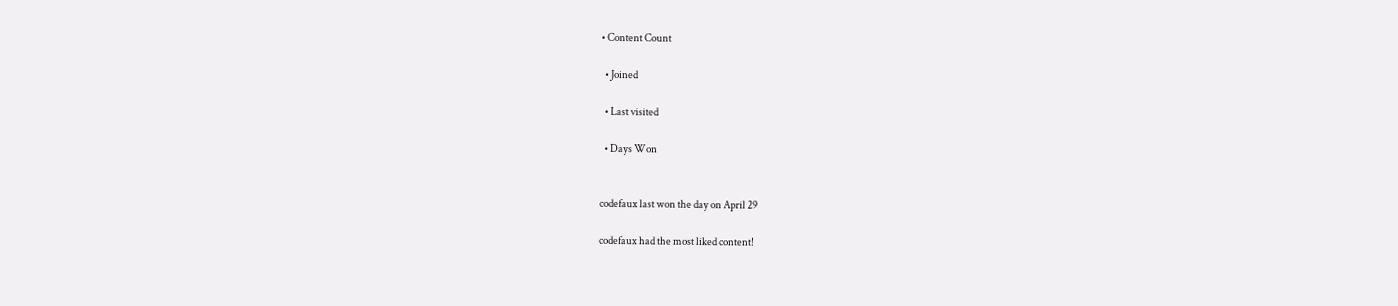• Content Count

  • Joined

  • Last visited

  • Days Won


codefaux last won the day on April 29

codefaux had the most liked content!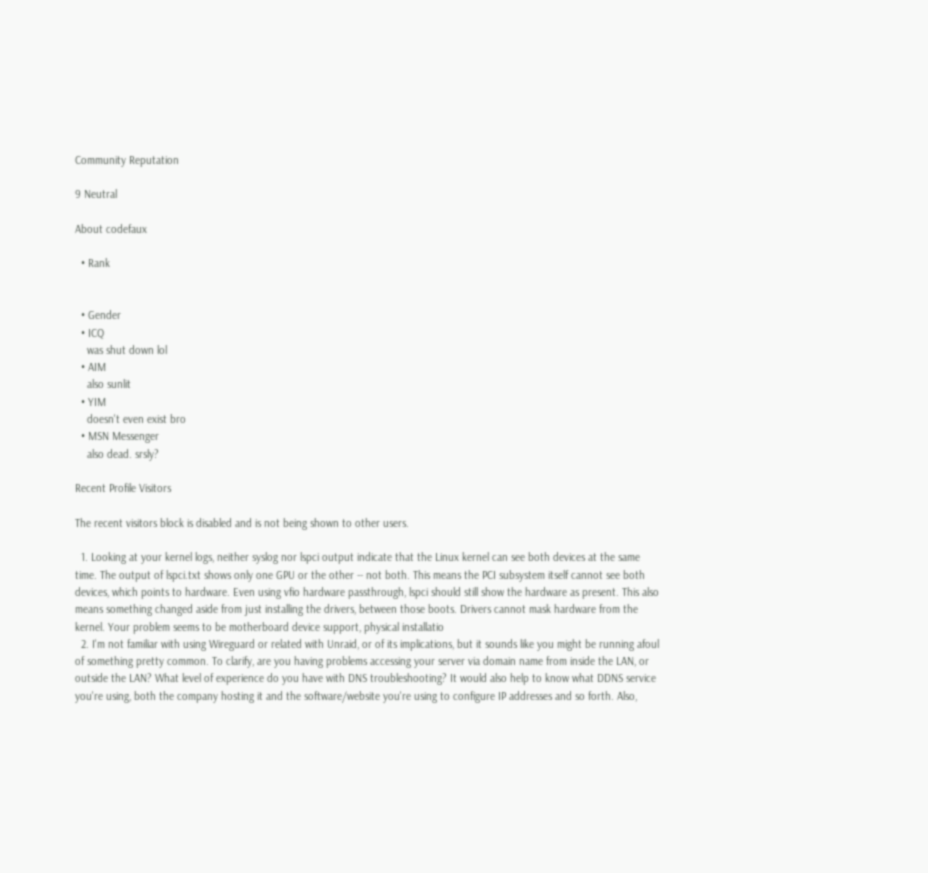Community Reputation

9 Neutral

About codefaux

  • Rank


  • Gender
  • ICQ
    was shut down lol
  • AIM
    also sunlit
  • YIM
    doesn't even exist bro
  • MSN Messenger
    also dead. srsly?

Recent Profile Visitors

The recent visitors block is disabled and is not being shown to other users.

  1. Looking at your kernel logs, neither syslog nor lspci output indicate that the Linux kernel can see both devices at the same time. The output of lspci.txt shows only one GPU or the other -- not both. This means the PCI subsystem itself cannot see both devices, which points to hardware. Even using vfio hardware passthrough, lspci should still show the hardware as present. This also means something changed aside from just installing the drivers, between those boots. Drivers cannot mask hardware from the kernel. Your problem seems to be motherboard device support, physical installatio
  2. I'm not familiar with using Wireguard or related with Unraid, or of its implications, but it sounds like you might be running afoul of something pretty common. To clarify, are you having problems accessing your server via domain name from inside the LAN, or outside the LAN? What level of experience do you have with DNS troubleshooting? It would also help to know what DDNS service you're using, both the company hosting it and the software/website you're using to configure IP addresses and so forth. Also,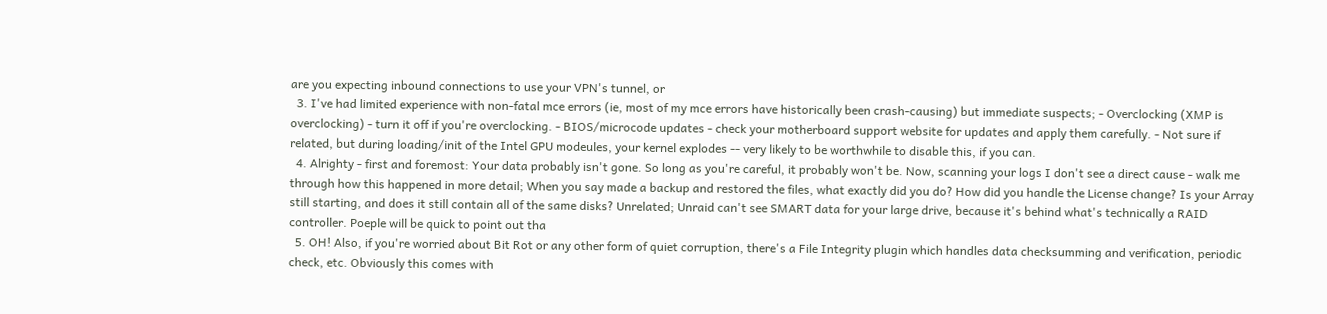are you expecting inbound connections to use your VPN's tunnel, or
  3. I've had limited experience with non-fatal mce errors (ie, most of my mce errors have historically been crash-causing) but immediate suspects; - Overclocking (XMP is overclocking) - turn it off if you're overclocking. - BIOS/microcode updates - check your motherboard support website for updates and apply them carefully. - Not sure if related, but during loading/init of the Intel GPU modeules, your kernel explodes -- very likely to be worthwhile to disable this, if you can.
  4. Alrighty - first and foremost: Your data probably isn't gone. So long as you're careful, it probably won't be. Now, scanning your logs I don't see a direct cause - walk me through how this happened in more detail; When you say made a backup and restored the files, what exactly did you do? How did you handle the License change? Is your Array still starting, and does it still contain all of the same disks? Unrelated; Unraid can't see SMART data for your large drive, because it's behind what's technically a RAID controller. Poeple will be quick to point out tha
  5. OH! Also, if you're worried about Bit Rot or any other form of quiet corruption, there's a File Integrity plugin which handles data checksumming and verification, periodic check, etc. Obviously this comes with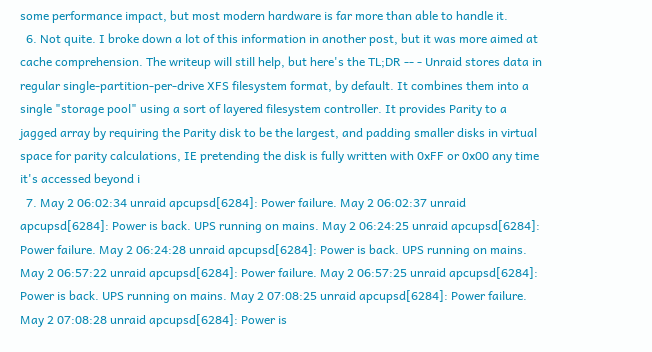some performance impact, but most modern hardware is far more than able to handle it.
  6. Not quite. I broke down a lot of this information in another post, but it was more aimed at cache comprehension. The writeup will still help, but here's the TL;DR -- - Unraid stores data in regular single-partition-per-drive XFS filesystem format, by default. It combines them into a single "storage pool" using a sort of layered filesystem controller. It provides Parity to a jagged array by requiring the Parity disk to be the largest, and padding smaller disks in virtual space for parity calculations, IE pretending the disk is fully written with 0xFF or 0x00 any time it's accessed beyond i
  7. May 2 06:02:34 unraid apcupsd[6284]: Power failure. May 2 06:02:37 unraid apcupsd[6284]: Power is back. UPS running on mains. May 2 06:24:25 unraid apcupsd[6284]: Power failure. May 2 06:24:28 unraid apcupsd[6284]: Power is back. UPS running on mains. May 2 06:57:22 unraid apcupsd[6284]: Power failure. May 2 06:57:25 unraid apcupsd[6284]: Power is back. UPS running on mains. May 2 07:08:25 unraid apcupsd[6284]: Power failure. May 2 07:08:28 unraid apcupsd[6284]: Power is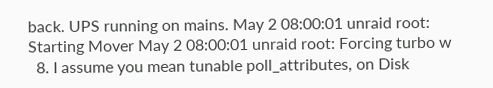back. UPS running on mains. May 2 08:00:01 unraid root: Starting Mover May 2 08:00:01 unraid root: Forcing turbo w
  8. I assume you mean tunable poll_attributes, on Disk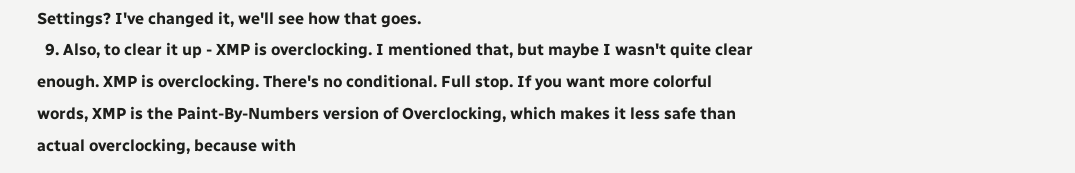Settings? I've changed it, we'll see how that goes.
  9. Also, to clear it up - XMP is overclocking. I mentioned that, but maybe I wasn't quite clear enough. XMP is overclocking. There's no conditional. Full stop. If you want more colorful words, XMP is the Paint-By-Numbers version of Overclocking, which makes it less safe than actual overclocking, because with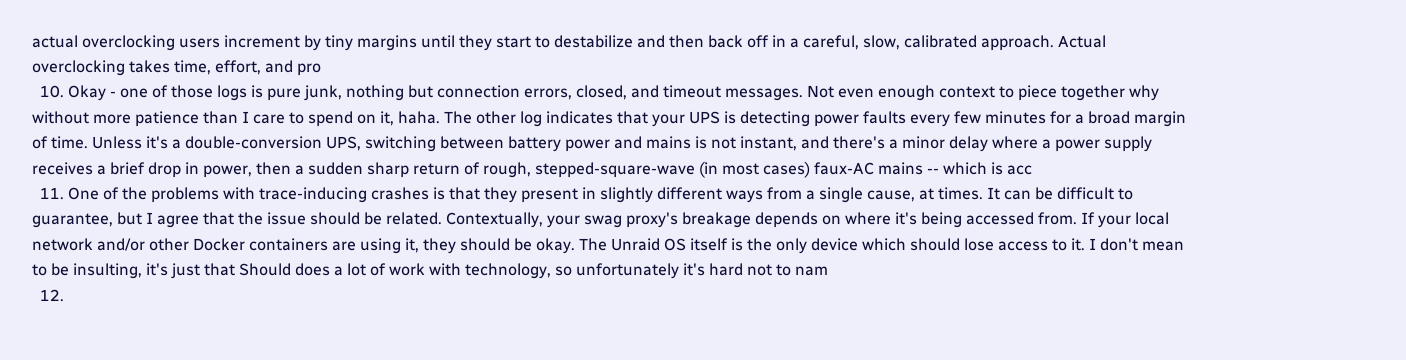actual overclocking users increment by tiny margins until they start to destabilize and then back off in a careful, slow, calibrated approach. Actual overclocking takes time, effort, and pro
  10. Okay - one of those logs is pure junk, nothing but connection errors, closed, and timeout messages. Not even enough context to piece together why without more patience than I care to spend on it, haha. The other log indicates that your UPS is detecting power faults every few minutes for a broad margin of time. Unless it's a double-conversion UPS, switching between battery power and mains is not instant, and there's a minor delay where a power supply receives a brief drop in power, then a sudden sharp return of rough, stepped-square-wave (in most cases) faux-AC mains -- which is acc
  11. One of the problems with trace-inducing crashes is that they present in slightly different ways from a single cause, at times. It can be difficult to guarantee, but I agree that the issue should be related. Contextually, your swag proxy's breakage depends on where it's being accessed from. If your local network and/or other Docker containers are using it, they should be okay. The Unraid OS itself is the only device which should lose access to it. I don't mean to be insulting, it's just that Should does a lot of work with technology, so unfortunately it's hard not to nam
  12.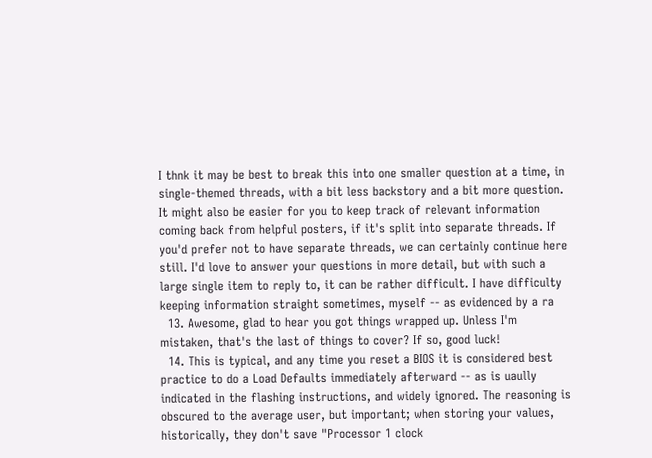I thnk it may be best to break this into one smaller question at a time, in single-themed threads, with a bit less backstory and a bit more question. It might also be easier for you to keep track of relevant information coming back from helpful posters, if it's split into separate threads. If you'd prefer not to have separate threads, we can certainly continue here still. I'd love to answer your questions in more detail, but with such a large single item to reply to, it can be rather difficult. I have difficulty keeping information straight sometimes, myself -- as evidenced by a ra
  13. Awesome, glad to hear you got things wrapped up. Unless I'm mistaken, that's the last of things to cover? If so, good luck!
  14. This is typical, and any time you reset a BIOS it is considered best practice to do a Load Defaults immediately afterward -- as is uaully indicated in the flashing instructions, and widely ignored. The reasoning is obscured to the average user, but important; when storing your values, historically, they don't save "Processor 1 clock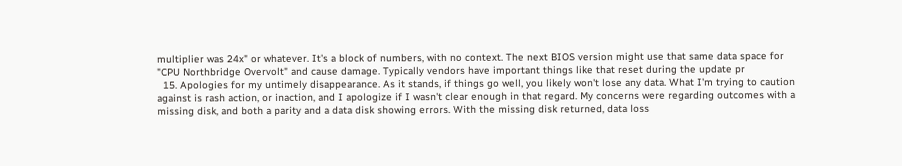multiplier was 24x" or whatever. It's a block of numbers, with no context. The next BIOS version might use that same data space for "CPU Northbridge Overvolt" and cause damage. Typically vendors have important things like that reset during the update pr
  15. Apologies for my untimely disappearance. As it stands, if things go well, you likely won't lose any data. What I'm trying to caution against is rash action, or inaction, and I apologize if I wasn't clear enough in that regard. My concerns were regarding outcomes with a missing disk, and both a parity and a data disk showing errors. With the missing disk returned, data loss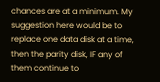chances are at a minimum. My suggestion here would be to replace one data disk at a time, then the parity disk, IF any of them continue to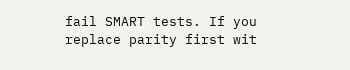fail SMART tests. If you replace parity first wit